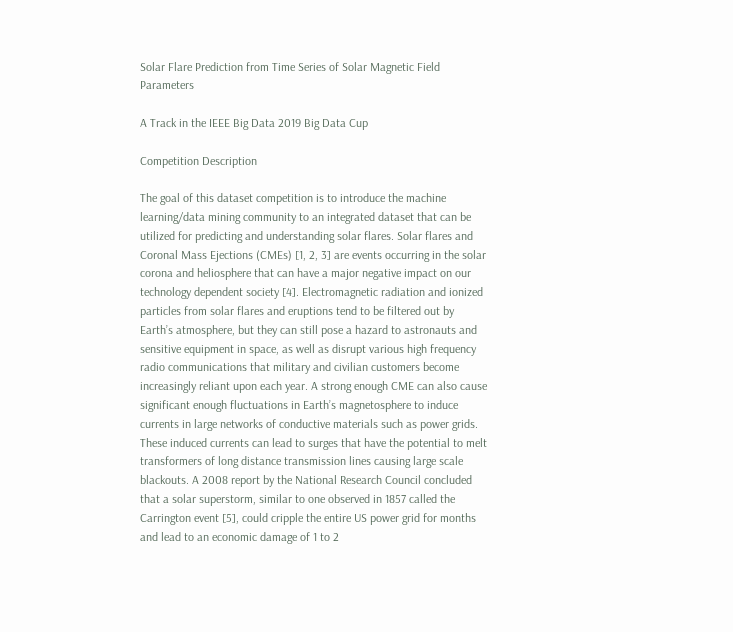Solar Flare Prediction from Time Series of Solar Magnetic Field Parameters

A Track in the IEEE Big Data 2019 Big Data Cup

Competition Description

The goal of this dataset competition is to introduce the machine learning/data mining community to an integrated dataset that can be utilized for predicting and understanding solar flares. Solar flares and Coronal Mass Ejections (CMEs) [1, 2, 3] are events occurring in the solar corona and heliosphere that can have a major negative impact on our technology dependent society [4]. Electromagnetic radiation and ionized particles from solar flares and eruptions tend to be filtered out by Earth’s atmosphere, but they can still pose a hazard to astronauts and sensitive equipment in space, as well as disrupt various high frequency radio communications that military and civilian customers become increasingly reliant upon each year. A strong enough CME can also cause significant enough fluctuations in Earth’s magnetosphere to induce currents in large networks of conductive materials such as power grids. These induced currents can lead to surges that have the potential to melt transformers of long distance transmission lines causing large scale blackouts. A 2008 report by the National Research Council concluded that a solar superstorm, similar to one observed in 1857 called the Carrington event [5], could cripple the entire US power grid for months and lead to an economic damage of 1 to 2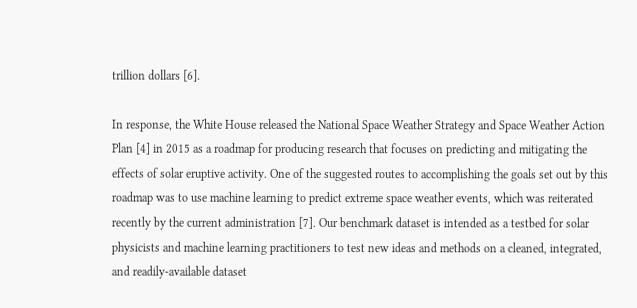trillion dollars [6].

In response, the White House released the National Space Weather Strategy and Space Weather Action Plan [4] in 2015 as a roadmap for producing research that focuses on predicting and mitigating the effects of solar eruptive activity. One of the suggested routes to accomplishing the goals set out by this roadmap was to use machine learning to predict extreme space weather events, which was reiterated recently by the current administration [7]. Our benchmark dataset is intended as a testbed for solar physicists and machine learning practitioners to test new ideas and methods on a cleaned, integrated, and readily-available dataset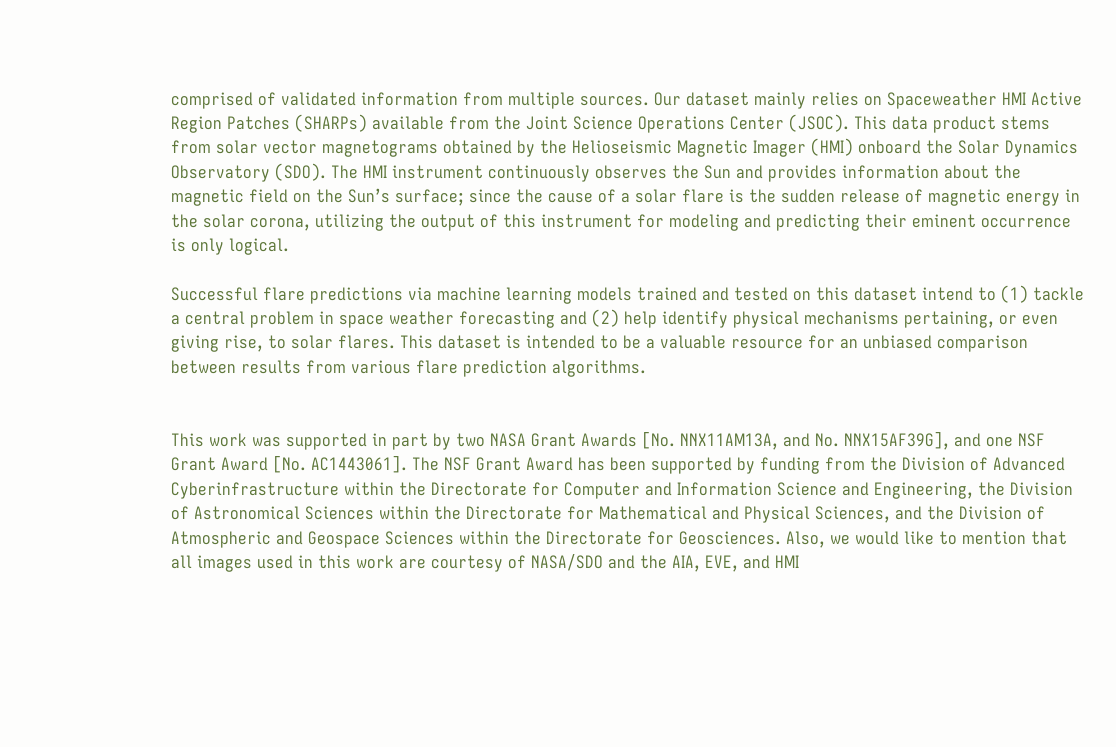comprised of validated information from multiple sources. Our dataset mainly relies on Spaceweather HMI Active Region Patches (SHARPs) available from the Joint Science Operations Center (JSOC). This data product stems from solar vector magnetograms obtained by the Helioseismic Magnetic Imager (HMI) onboard the Solar Dynamics Observatory (SDO). The HMI instrument continuously observes the Sun and provides information about the magnetic field on the Sun’s surface; since the cause of a solar flare is the sudden release of magnetic energy in the solar corona, utilizing the output of this instrument for modeling and predicting their eminent occurrence is only logical.

Successful flare predictions via machine learning models trained and tested on this dataset intend to (1) tackle a central problem in space weather forecasting and (2) help identify physical mechanisms pertaining, or even giving rise, to solar flares. This dataset is intended to be a valuable resource for an unbiased comparison between results from various flare prediction algorithms.


This work was supported in part by two NASA Grant Awards [No. NNX11AM13A, and No. NNX15AF39G], and one NSF Grant Award [No. AC1443061]. The NSF Grant Award has been supported by funding from the Division of Advanced Cyberinfrastructure within the Directorate for Computer and Information Science and Engineering, the Division of Astronomical Sciences within the Directorate for Mathematical and Physical Sciences, and the Division of Atmospheric and Geospace Sciences within the Directorate for Geosciences. Also, we would like to mention that all images used in this work are courtesy of NASA/SDO and the AIA, EVE, and HMI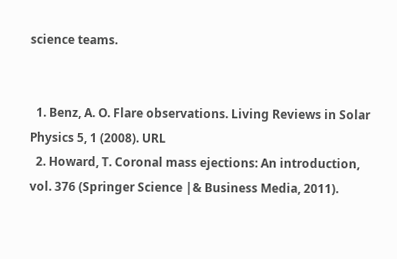science teams.


  1. Benz, A. O. Flare observations. Living Reviews in Solar Physics 5, 1 (2008). URL
  2. Howard, T. Coronal mass ejections: An introduction, vol. 376 (Springer Science |& Business Media, 2011).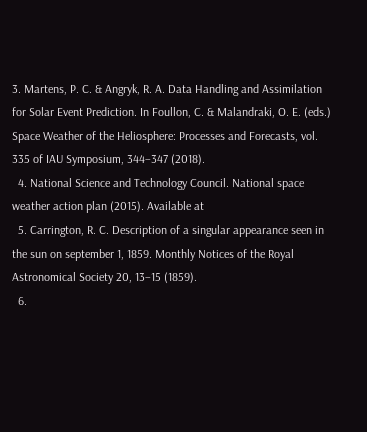3. Martens, P. C. & Angryk, R. A. Data Handling and Assimilation for Solar Event Prediction. In Foullon, C. & Malandraki, O. E. (eds.) Space Weather of the Heliosphere: Processes and Forecasts, vol. 335 of IAU Symposium, 344–347 (2018).
  4. National Science and Technology Council. National space weather action plan (2015). Available at
  5. Carrington, R. C. Description of a singular appearance seen in the sun on september 1, 1859. Monthly Notices of the Royal Astronomical Society 20, 13–15 (1859).
  6.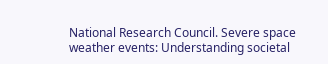National Research Council. Severe space weather events: Understanding societal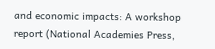and economic impacts: A workshop report (National Academies Press,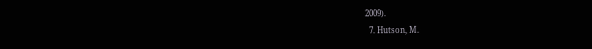2009).
  7. Hutson, M.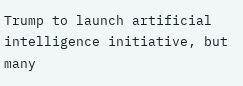Trump to launch artificial intelligence initiative, but many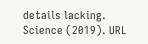details lacking. Science (2019). URL